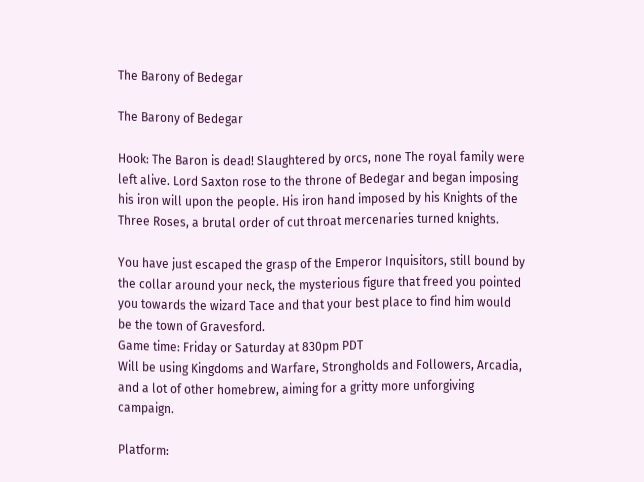The Barony of Bedegar

The Barony of Bedegar

Hook: The Baron is dead! Slaughtered by orcs, none The royal family were left alive. Lord Saxton rose to the throne of Bedegar and began imposing his iron will upon the people. His iron hand imposed by his Knights of the Three Roses, a brutal order of cut throat mercenaries turned knights.

You have just escaped the grasp of the Emperor Inquisitors, still bound by the collar around your neck, the mysterious figure that freed you pointed you towards the wizard Tace and that your best place to find him would be the town of Gravesford.
Game time: Friday or Saturday at 830pm PDT
Will be using Kingdoms and Warfare, Strongholds and Followers, Arcadia, and a lot of other homebrew, aiming for a gritty more unforgiving campaign.

Platform: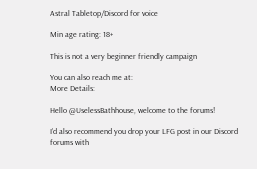Astral Tabletop/Discord for voice

Min age rating: 18+

This is not a very beginner friendly campaign

You can also reach me at:
More Details:

Hello @UselessBathhouse, welcome to the forums!

I’d also recommend you drop your LFG post in our Discord forums with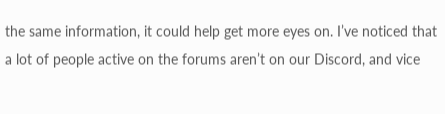the same information, it could help get more eyes on. I’ve noticed that a lot of people active on the forums aren’t on our Discord, and vice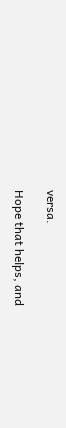versa.

Hope that helps, and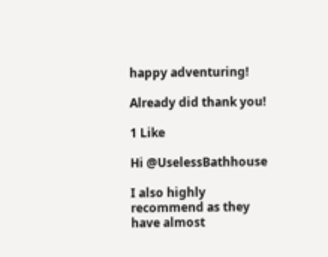happy adventuring!

Already did thank you!

1 Like

Hi @UselessBathhouse

I also highly recommend as they have almost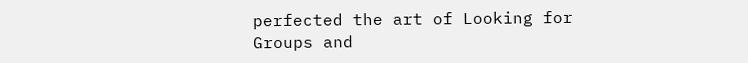perfected the art of Looking for Groups and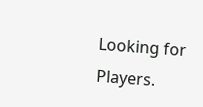Looking for Players.